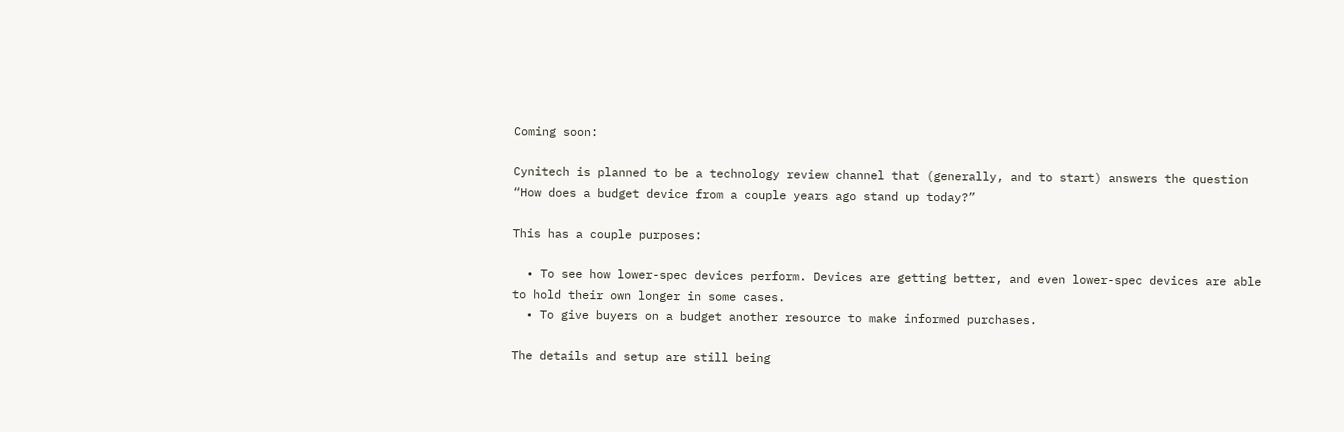Coming soon:

Cynitech is planned to be a technology review channel that (generally, and to start) answers the question “How does a budget device from a couple years ago stand up today?”

This has a couple purposes:

  • To see how lower-spec devices perform. Devices are getting better, and even lower-spec devices are able to hold their own longer in some cases.
  • To give buyers on a budget another resource to make informed purchases.

The details and setup are still being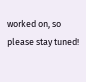worked on, so please stay tuned!